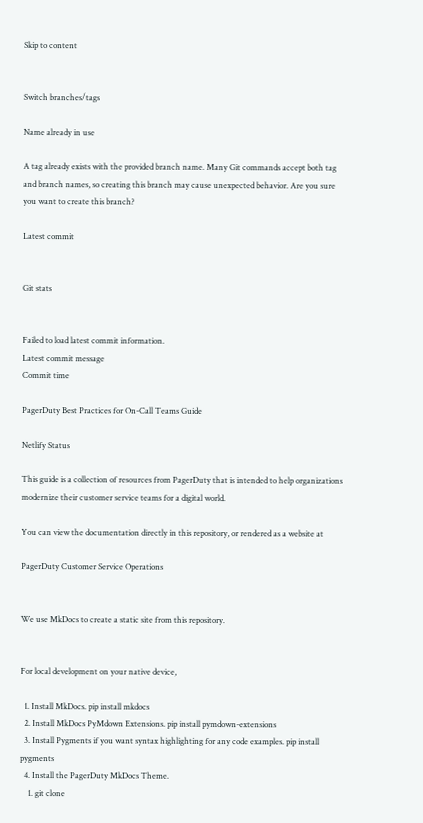Skip to content


Switch branches/tags

Name already in use

A tag already exists with the provided branch name. Many Git commands accept both tag and branch names, so creating this branch may cause unexpected behavior. Are you sure you want to create this branch?

Latest commit


Git stats


Failed to load latest commit information.
Latest commit message
Commit time

PagerDuty Best Practices for On-Call Teams Guide

Netlify Status

This guide is a collection of resources from PagerDuty that is intended to help organizations modernize their customer service teams for a digital world.

You can view the documentation directly in this repository, or rendered as a website at

PagerDuty Customer Service Operations


We use MkDocs to create a static site from this repository.


For local development on your native device,

  1. Install MkDocs. pip install mkdocs
  2. Install MkDocs PyMdown Extensions. pip install pymdown-extensions
  3. Install Pygments if you want syntax highlighting for any code examples. pip install pygments
  4. Install the PagerDuty MkDocs Theme.
    1. git clone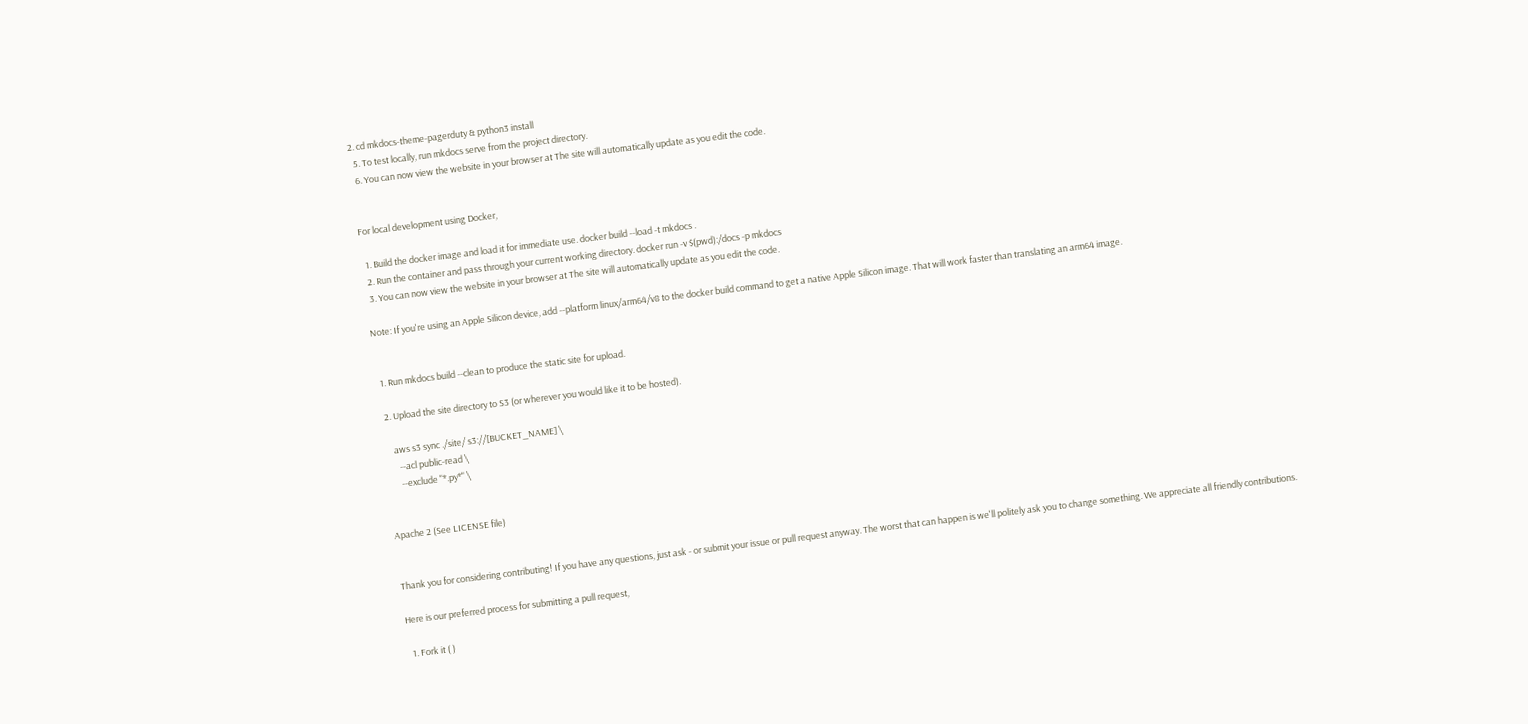2. cd mkdocs-theme-pagerduty & python3 install
  5. To test locally, run mkdocs serve from the project directory.
  6. You can now view the website in your browser at The site will automatically update as you edit the code.


For local development using Docker,

  1. Build the docker image and load it for immediate use. docker build --load -t mkdocs .
  2. Run the container and pass through your current working directory. docker run -v $(pwd):/docs -p mkdocs
  3. You can now view the website in your browser at The site will automatically update as you edit the code.

Note: If you're using an Apple Silicon device, add --platform linux/arm64/v8 to the docker build command to get a native Apple Silicon image. That will work faster than translating an arm64 image.


  1. Run mkdocs build --clean to produce the static site for upload.

  2. Upload the site directory to S3 (or wherever you would like it to be hosted).

     aws s3 sync ./site/ s3://[BUCKET_NAME] \
       --acl public-read \
       --exclude "*.py*" \


Apache 2 (See LICENSE file)


Thank you for considering contributing! If you have any questions, just ask - or submit your issue or pull request anyway. The worst that can happen is we'll politely ask you to change something. We appreciate all friendly contributions.

Here is our preferred process for submitting a pull request,

  1. Fork it ( )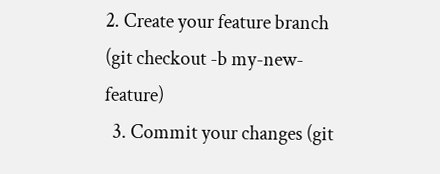2. Create your feature branch (git checkout -b my-new-feature)
  3. Commit your changes (git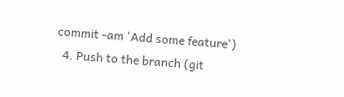commit -am 'Add some feature')
  4. Push to the branch (git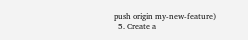push origin my-new-feature)
  5. Create a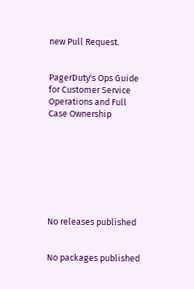new Pull Request.


PagerDuty's Ops Guide for Customer Service Operations and Full Case Ownership








No releases published


No packages published